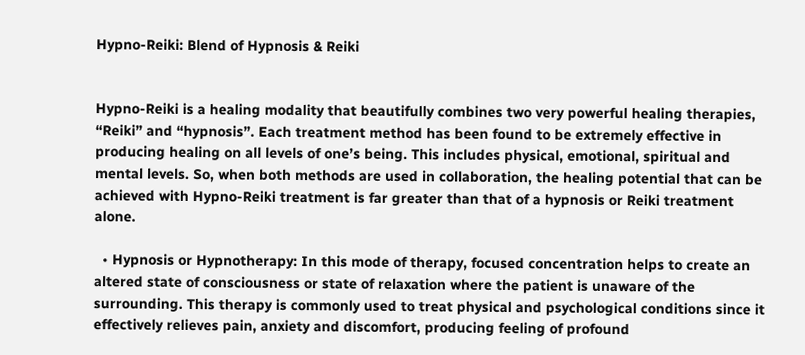Hypno-Reiki: Blend of Hypnosis & Reiki


Hypno-Reiki is a healing modality that beautifully combines two very powerful healing therapies, “Reiki” and “hypnosis”. Each treatment method has been found to be extremely effective in producing healing on all levels of one’s being. This includes physical, emotional, spiritual and mental levels. So, when both methods are used in collaboration, the healing potential that can be achieved with Hypno-Reiki treatment is far greater than that of a hypnosis or Reiki treatment alone.

  • Hypnosis or Hypnotherapy: In this mode of therapy, focused concentration helps to create an altered state of consciousness or state of relaxation where the patient is unaware of the surrounding. This therapy is commonly used to treat physical and psychological conditions since it effectively relieves pain, anxiety and discomfort, producing feeling of profound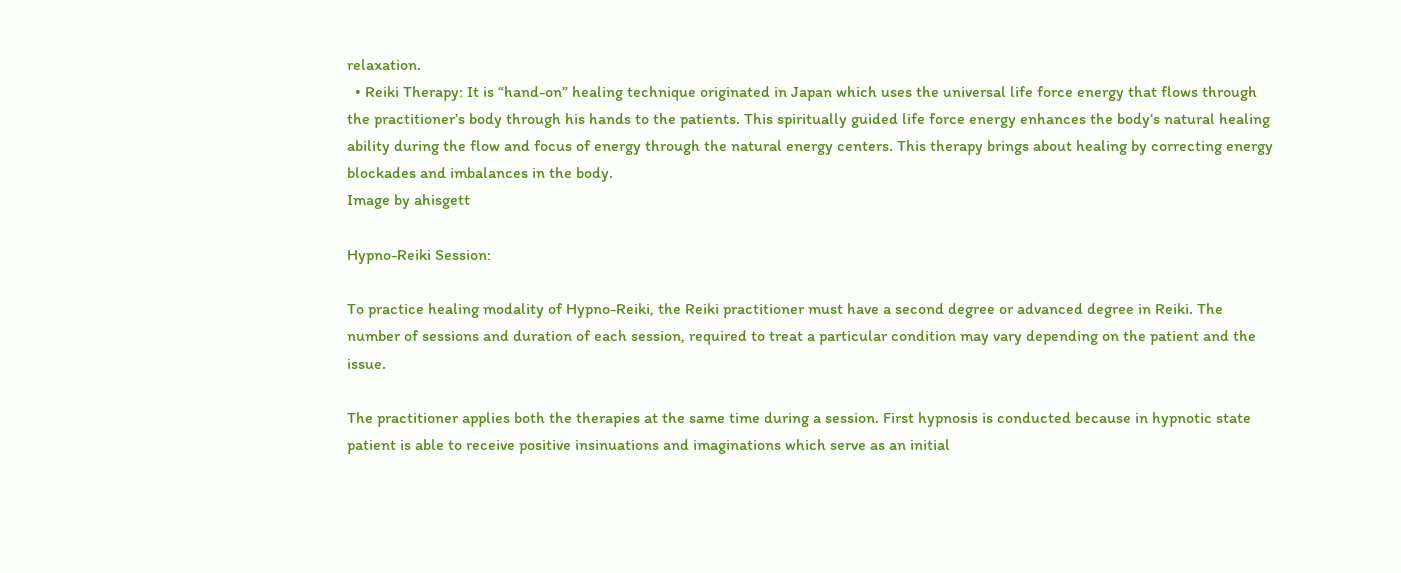relaxation.
  • Reiki Therapy: It is “hand-on” healing technique originated in Japan which uses the universal life force energy that flows through the practitioner’s body through his hands to the patients. This spiritually guided life force energy enhances the body’s natural healing ability during the flow and focus of energy through the natural energy centers. This therapy brings about healing by correcting energy blockades and imbalances in the body.
Image by ahisgett

Hypno-Reiki Session:

To practice healing modality of Hypno-Reiki, the Reiki practitioner must have a second degree or advanced degree in Reiki. The number of sessions and duration of each session, required to treat a particular condition may vary depending on the patient and the issue.

The practitioner applies both the therapies at the same time during a session. First hypnosis is conducted because in hypnotic state patient is able to receive positive insinuations and imaginations which serve as an initial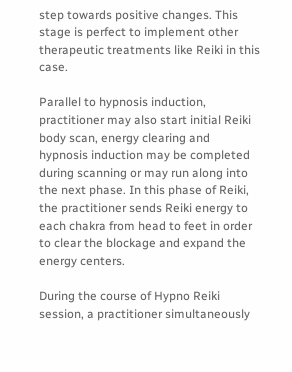step towards positive changes. This stage is perfect to implement other therapeutic treatments like Reiki in this case.

Parallel to hypnosis induction, practitioner may also start initial Reiki body scan, energy clearing and hypnosis induction may be completed during scanning or may run along into the next phase. In this phase of Reiki, the practitioner sends Reiki energy to each chakra from head to feet in order to clear the blockage and expand the energy centers.

During the course of Hypno Reiki session, a practitioner simultaneously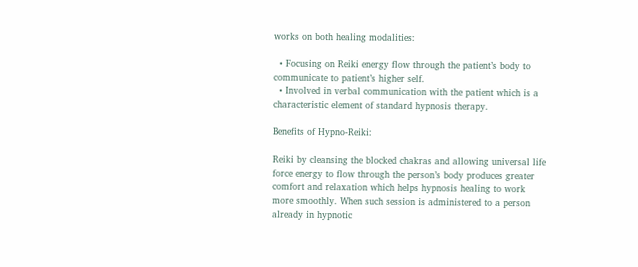works on both healing modalities:

  • Focusing on Reiki energy flow through the patient’s body to communicate to patient’s higher self.
  • Involved in verbal communication with the patient which is a characteristic element of standard hypnosis therapy.

Benefits of Hypno-Reiki:

Reiki by cleansing the blocked chakras and allowing universal life force energy to flow through the person’s body produces greater comfort and relaxation which helps hypnosis healing to work more smoothly. When such session is administered to a person already in hypnotic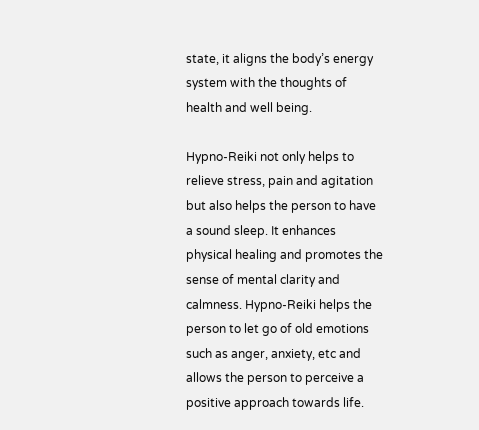state, it aligns the body’s energy system with the thoughts of health and well being.

Hypno-Reiki not only helps to relieve stress, pain and agitation but also helps the person to have a sound sleep. It enhances physical healing and promotes the sense of mental clarity and calmness. Hypno-Reiki helps the person to let go of old emotions such as anger, anxiety, etc and allows the person to perceive a positive approach towards life.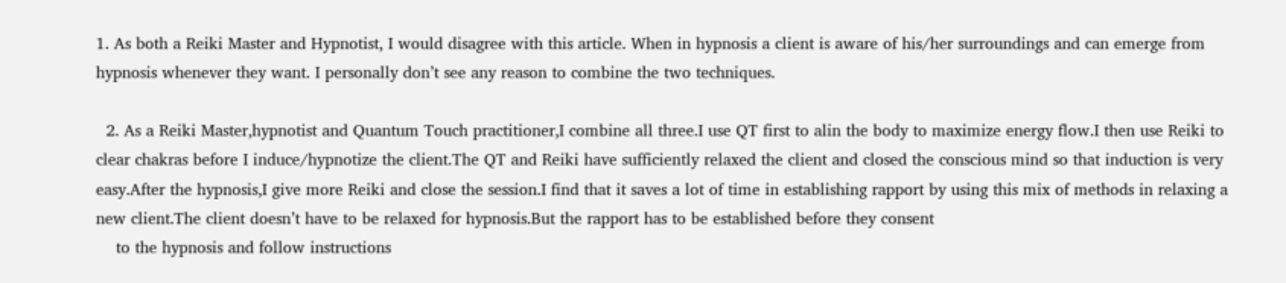1. As both a Reiki Master and Hypnotist, I would disagree with this article. When in hypnosis a client is aware of his/her surroundings and can emerge from hypnosis whenever they want. I personally don’t see any reason to combine the two techniques.

  2. As a Reiki Master,hypnotist and Quantum Touch practitioner,I combine all three.I use QT first to alin the body to maximize energy flow.I then use Reiki to clear chakras before I induce/hypnotize the client.The QT and Reiki have sufficiently relaxed the client and closed the conscious mind so that induction is very easy.After the hypnosis,I give more Reiki and close the session.I find that it saves a lot of time in establishing rapport by using this mix of methods in relaxing a new client.The client doesn’t have to be relaxed for hypnosis.But the rapport has to be established before they consent
    to the hypnosis and follow instructions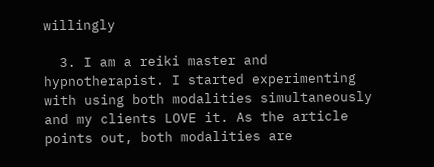willingly

  3. I am a reiki master and hypnotherapist. I started experimenting with using both modalities simultaneously and my clients LOVE it. As the article points out, both modalities are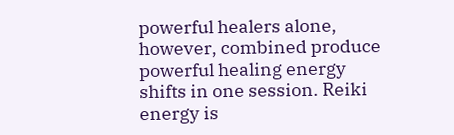powerful healers alone, however, combined produce powerful healing energy shifts in one session. Reiki energy is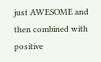just AWESOME and then combined with positive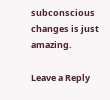subconscious changes is just amazing.

Leave a Reply